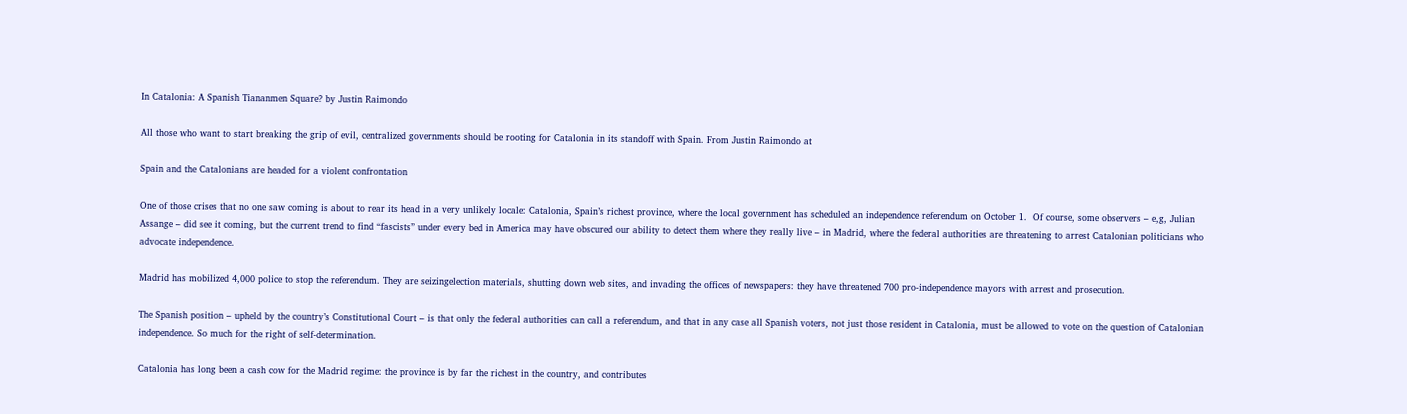In Catalonia: A Spanish Tiananmen Square? by Justin Raimondo

All those who want to start breaking the grip of evil, centralized governments should be rooting for Catalonia in its standoff with Spain. From Justin Raimondo at

Spain and the Catalonians are headed for a violent confrontation

One of those crises that no one saw coming is about to rear its head in a very unlikely locale: Catalonia, Spain’s richest province, where the local government has scheduled an independence referendum on October 1.  Of course, some observers – e,g, Julian Assange – did see it coming, but the current trend to find “fascists” under every bed in America may have obscured our ability to detect them where they really live – in Madrid, where the federal authorities are threatening to arrest Catalonian politicians who advocate independence.

Madrid has mobilized 4,000 police to stop the referendum. They are seizingelection materials, shutting down web sites, and invading the offices of newspapers: they have threatened 700 pro-independence mayors with arrest and prosecution.

The Spanish position – upheld by the country’s Constitutional Court – is that only the federal authorities can call a referendum, and that in any case all Spanish voters, not just those resident in Catalonia, must be allowed to vote on the question of Catalonian independence. So much for the right of self-determination.

Catalonia has long been a cash cow for the Madrid regime: the province is by far the richest in the country, and contributes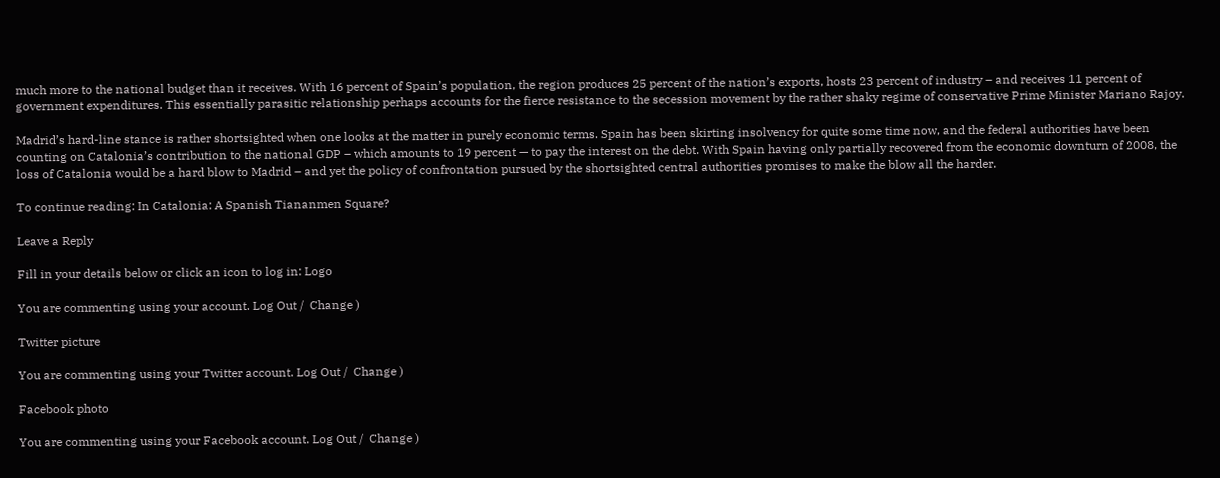much more to the national budget than it receives. With 16 percent of Spain’s population, the region produces 25 percent of the nation’s exports, hosts 23 percent of industry – and receives 11 percent of government expenditures. This essentially parasitic relationship perhaps accounts for the fierce resistance to the secession movement by the rather shaky regime of conservative Prime Minister Mariano Rajoy.

Madrid’s hard-line stance is rather shortsighted when one looks at the matter in purely economic terms. Spain has been skirting insolvency for quite some time now, and the federal authorities have been counting on Catalonia’s contribution to the national GDP – which amounts to 19 percent — to pay the interest on the debt. With Spain having only partially recovered from the economic downturn of 2008, the loss of Catalonia would be a hard blow to Madrid – and yet the policy of confrontation pursued by the shortsighted central authorities promises to make the blow all the harder.

To continue reading: In Catalonia: A Spanish Tiananmen Square?

Leave a Reply

Fill in your details below or click an icon to log in: Logo

You are commenting using your account. Log Out /  Change )

Twitter picture

You are commenting using your Twitter account. Log Out /  Change )

Facebook photo

You are commenting using your Facebook account. Log Out /  Change )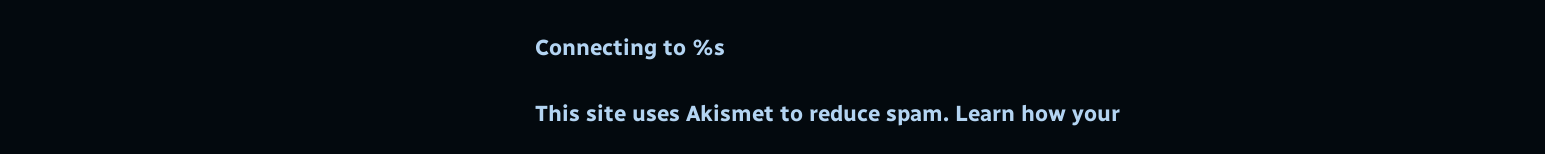Connecting to %s

This site uses Akismet to reduce spam. Learn how your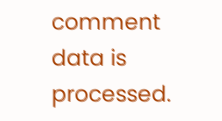comment data is processed.